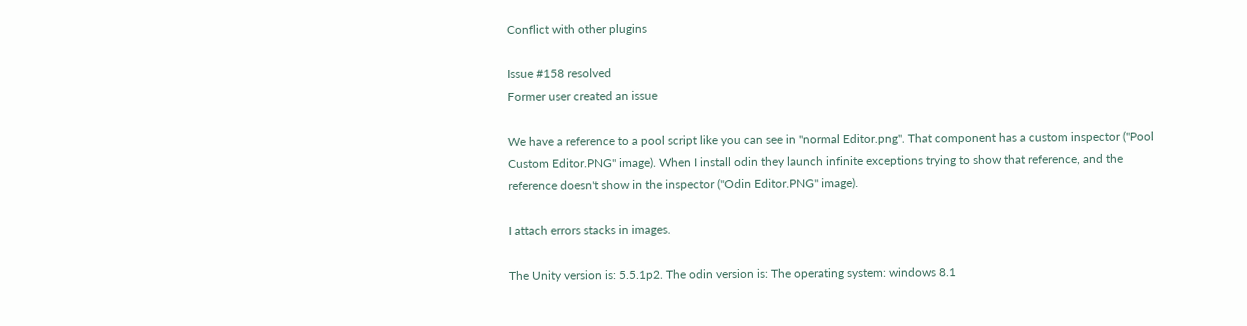Conflict with other plugins

Issue #158 resolved
Former user created an issue

We have a reference to a pool script like you can see in "normal Editor.png". That component has a custom inspector ("Pool Custom Editor.PNG" image). When I install odin they launch infinite exceptions trying to show that reference, and the reference doesn't show in the inspector ("Odin Editor.PNG" image).

I attach errors stacks in images.

The Unity version is: 5.5.1p2. The odin version is: The operating system: windows 8.1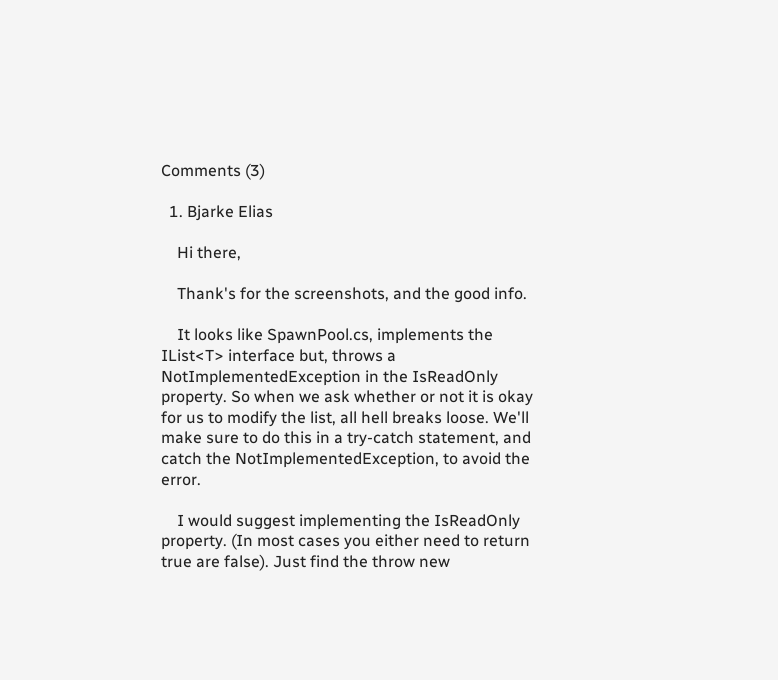Comments (3)

  1. Bjarke Elias

    Hi there,

    Thank's for the screenshots, and the good info.

    It looks like SpawnPool.cs, implements the IList<T> interface but, throws a NotImplementedException in the IsReadOnly property. So when we ask whether or not it is okay for us to modify the list, all hell breaks loose. We'll make sure to do this in a try-catch statement, and catch the NotImplementedException, to avoid the error.

    I would suggest implementing the IsReadOnly property. (In most cases you either need to return true are false). Just find the throw new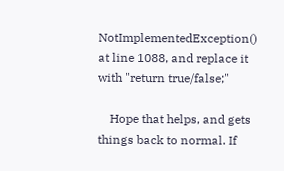NotImplementedException() at line 1088, and replace it with "return true/false;"

    Hope that helps, and gets things back to normal. If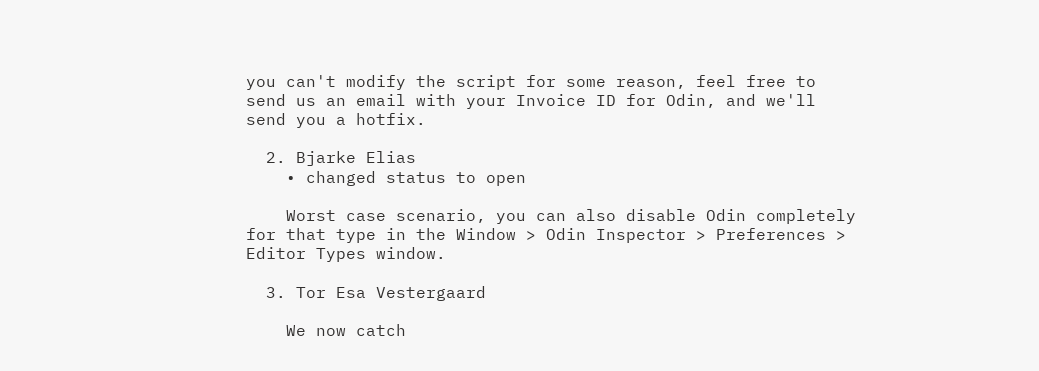you can't modify the script for some reason, feel free to send us an email with your Invoice ID for Odin, and we'll send you a hotfix.

  2. Bjarke Elias
    • changed status to open

    Worst case scenario, you can also disable Odin completely for that type in the Window > Odin Inspector > Preferences > Editor Types window.

  3. Tor Esa Vestergaard

    We now catch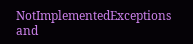NotImplementedExceptions and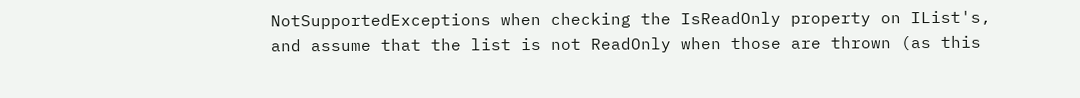NotSupportedExceptions when checking the IsReadOnly property on IList's, and assume that the list is not ReadOnly when those are thrown (as this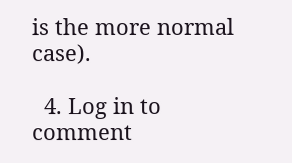is the more normal case).

  4. Log in to comment